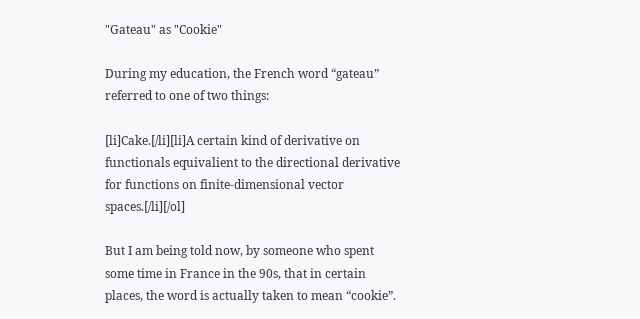"Gateau" as "Cookie"

During my education, the French word “gateau” referred to one of two things:

[li]Cake.[/li][li]A certain kind of derivative on functionals equivalient to the directional derivative for functions on finite-dimensional vector spaces.[/li][/ol]

But I am being told now, by someone who spent some time in France in the 90s, that in certain places, the word is actually taken to mean “cookie”.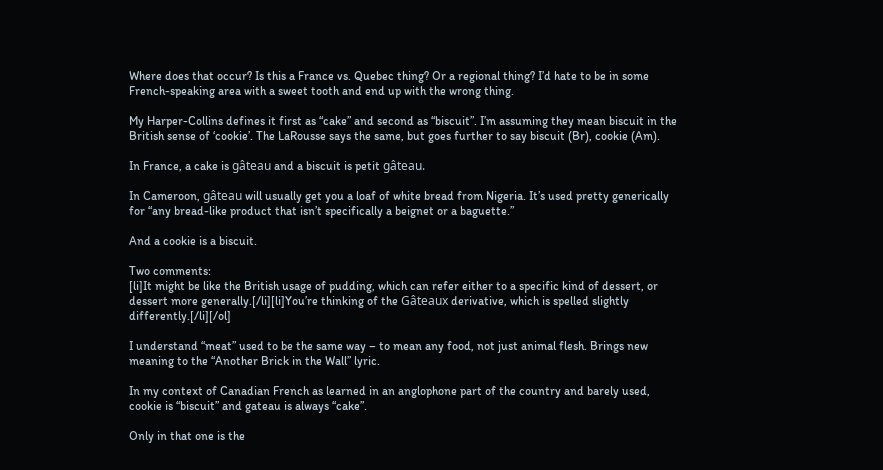Where does that occur? Is this a France vs. Quebec thing? Or a regional thing? I’d hate to be in some French-speaking area with a sweet tooth and end up with the wrong thing.

My Harper-Collins defines it first as “cake” and second as “biscuit”. I’m assuming they mean biscuit in the British sense of ‘cookie’. The LaRousse says the same, but goes further to say biscuit (Br), cookie (Am).

In France, a cake is gâteau and a biscuit is petit gâteau.

In Cameroon, gâteau will usually get you a loaf of white bread from Nigeria. It’s used pretty generically for “any bread-like product that isn’t specifically a beignet or a baguette.”

And a cookie is a biscuit.

Two comments:
[li]It might be like the British usage of pudding, which can refer either to a specific kind of dessert, or dessert more generally.[/li][li]You’re thinking of the Gâteaux derivative, which is spelled slightly differently.[/li][/ol]

I understand “meat” used to be the same way – to mean any food, not just animal flesh. Brings new meaning to the “Another Brick in the Wall” lyric.

In my context of Canadian French as learned in an anglophone part of the country and barely used, cookie is “biscuit” and gateau is always “cake”.

Only in that one is the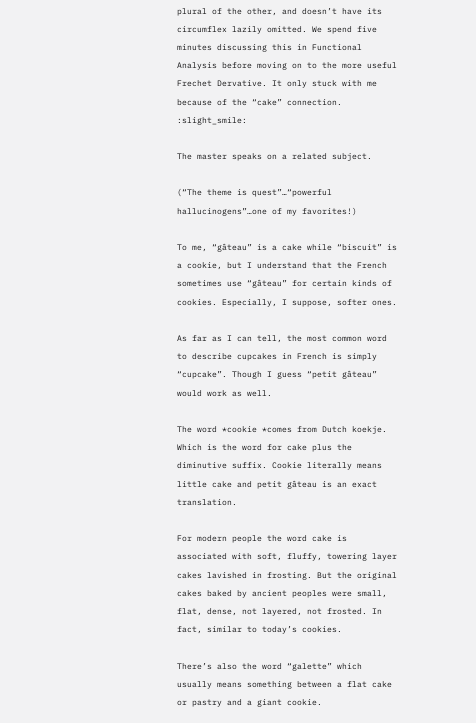plural of the other, and doesn’t have its circumflex lazily omitted. We spend five minutes discussing this in Functional Analysis before moving on to the more useful Frechet Dervative. It only stuck with me because of the “cake” connection. :slight_smile:

The master speaks on a related subject.

(“The theme is quest”…“powerful hallucinogens”…one of my favorites!)

To me, “gâteau” is a cake while “biscuit” is a cookie, but I understand that the French sometimes use “gâteau” for certain kinds of cookies. Especially, I suppose, softer ones.

As far as I can tell, the most common word to describe cupcakes in French is simply “cupcake”. Though I guess “petit gâteau” would work as well.

The word *cookie *comes from Dutch koekje. Which is the word for cake plus the diminutive suffix. Cookie literally means little cake and petit gâteau is an exact translation.

For modern people the word cake is associated with soft, fluffy, towering layer cakes lavished in frosting. But the original cakes baked by ancient peoples were small, flat, dense, not layered, not frosted. In fact, similar to today’s cookies.

There’s also the word “galette” which usually means something between a flat cake or pastry and a giant cookie.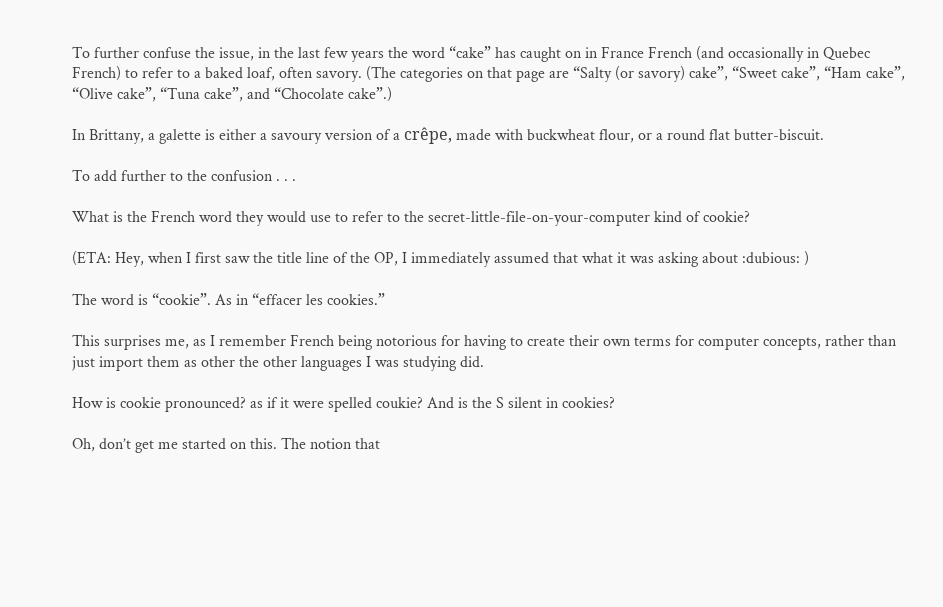To further confuse the issue, in the last few years the word “cake” has caught on in France French (and occasionally in Quebec French) to refer to a baked loaf, often savory. (The categories on that page are “Salty (or savory) cake”, “Sweet cake”, “Ham cake”, “Olive cake”, “Tuna cake”, and “Chocolate cake”.)

In Brittany, a galette is either a savoury version of a crêpe, made with buckwheat flour, or a round flat butter-biscuit.

To add further to the confusion . . .

What is the French word they would use to refer to the secret-little-file-on-your-computer kind of cookie?

(ETA: Hey, when I first saw the title line of the OP, I immediately assumed that what it was asking about :dubious: )

The word is “cookie”. As in “effacer les cookies.”

This surprises me, as I remember French being notorious for having to create their own terms for computer concepts, rather than just import them as other the other languages I was studying did.

How is cookie pronounced? as if it were spelled coukie? And is the S silent in cookies?

Oh, don’t get me started on this. The notion that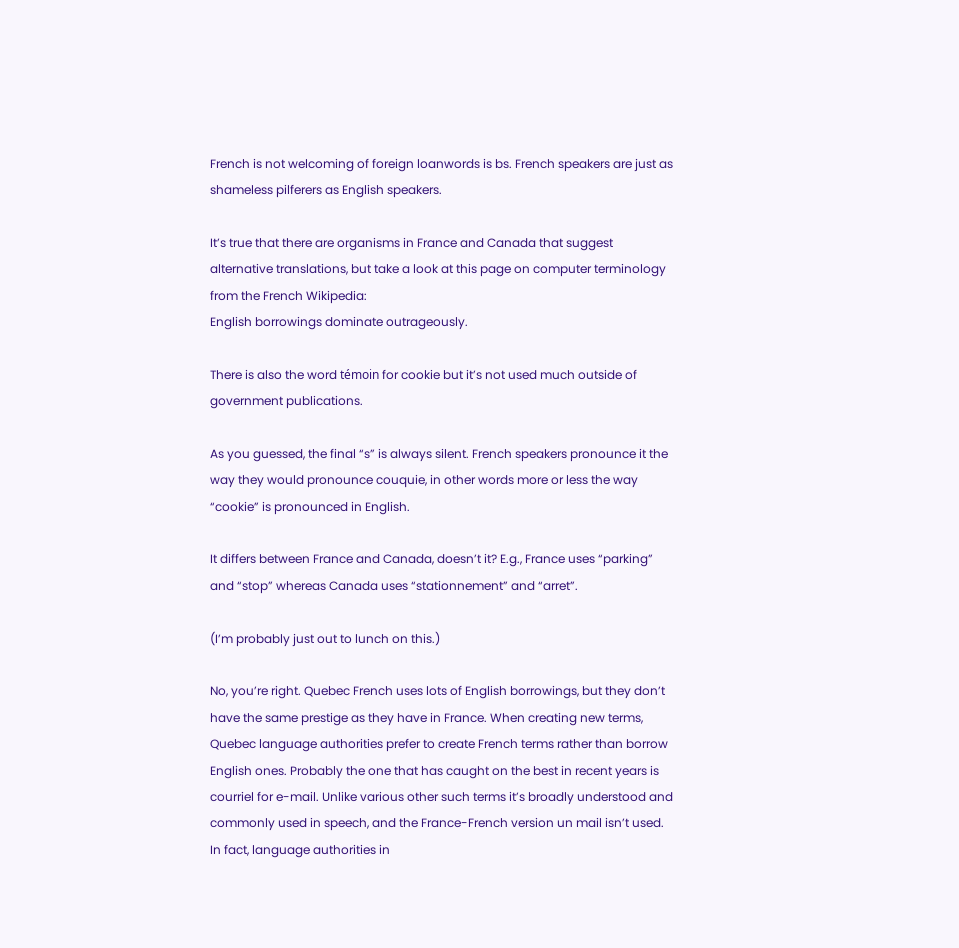French is not welcoming of foreign loanwords is bs. French speakers are just as shameless pilferers as English speakers.

It’s true that there are organisms in France and Canada that suggest alternative translations, but take a look at this page on computer terminology from the French Wikipedia:
English borrowings dominate outrageously.

There is also the word témoin for cookie but it’s not used much outside of government publications.

As you guessed, the final “s” is always silent. French speakers pronounce it the way they would pronounce couquie, in other words more or less the way “cookie” is pronounced in English.

It differs between France and Canada, doesn’t it? E.g., France uses “parking” and “stop” whereas Canada uses “stationnement” and “arret”.

(I’m probably just out to lunch on this.)

No, you’re right. Quebec French uses lots of English borrowings, but they don’t have the same prestige as they have in France. When creating new terms, Quebec language authorities prefer to create French terms rather than borrow English ones. Probably the one that has caught on the best in recent years is courriel for e-mail. Unlike various other such terms it’s broadly understood and commonly used in speech, and the France-French version un mail isn’t used. In fact, language authorities in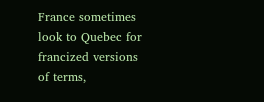France sometimes look to Quebec for francized versions of terms,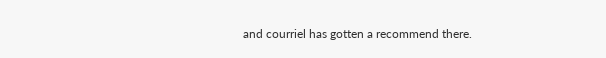and courriel has gotten a recommend there.